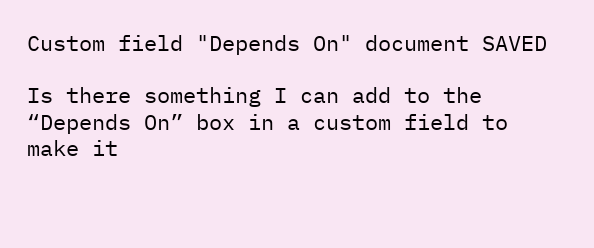Custom field "Depends On" document SAVED

Is there something I can add to the “Depends On” box in a custom field to make it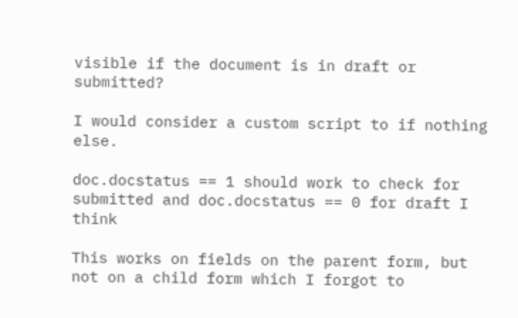visible if the document is in draft or submitted?

I would consider a custom script to if nothing else.

doc.docstatus == 1 should work to check for submitted and doc.docstatus == 0 for draft I think

This works on fields on the parent form, but not on a child form which I forgot to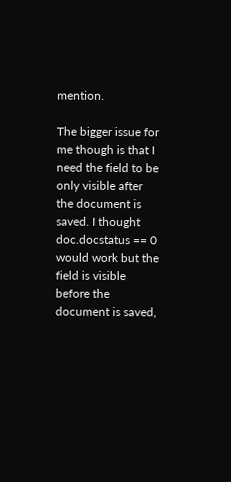mention.

The bigger issue for me though is that I need the field to be only visible after the document is saved. I thought doc.docstatus == 0 would work but the field is visible before the document is saved,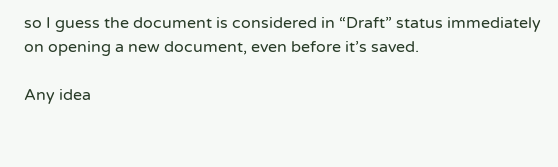so I guess the document is considered in “Draft” status immediately on opening a new document, even before it’s saved.

Any idea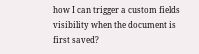how I can trigger a custom fields visibility when the document is first saved?